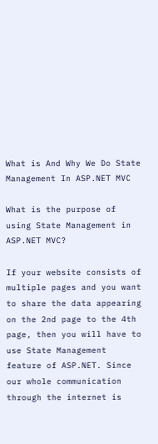What is And Why We Do State Management In ASP.NET MVC

What is the purpose of using State Management in ASP.NET MVC?

If your website consists of multiple pages and you want to share the data appearing on the 2nd page to the 4th page, then you will have to use State Management feature of ASP.NET. Since our whole communication through the internet is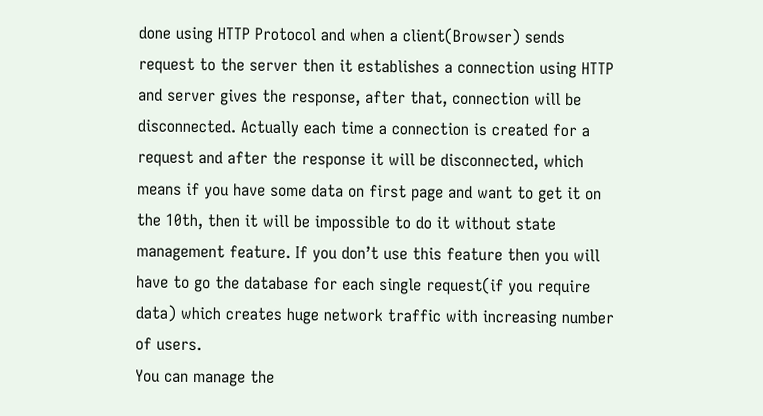done using HTTP Protocol and when a client(Browser) sends request to the server then it establishes a connection using HTTP and server gives the response, after that, connection will be disconnected. Actually each time a connection is created for a request and after the response it will be disconnected, which means if you have some data on first page and want to get it on the 10th, then it will be impossible to do it without state management feature. If you don’t use this feature then you will have to go the database for each single request(if you require data) which creates huge network traffic with increasing number of users.
You can manage the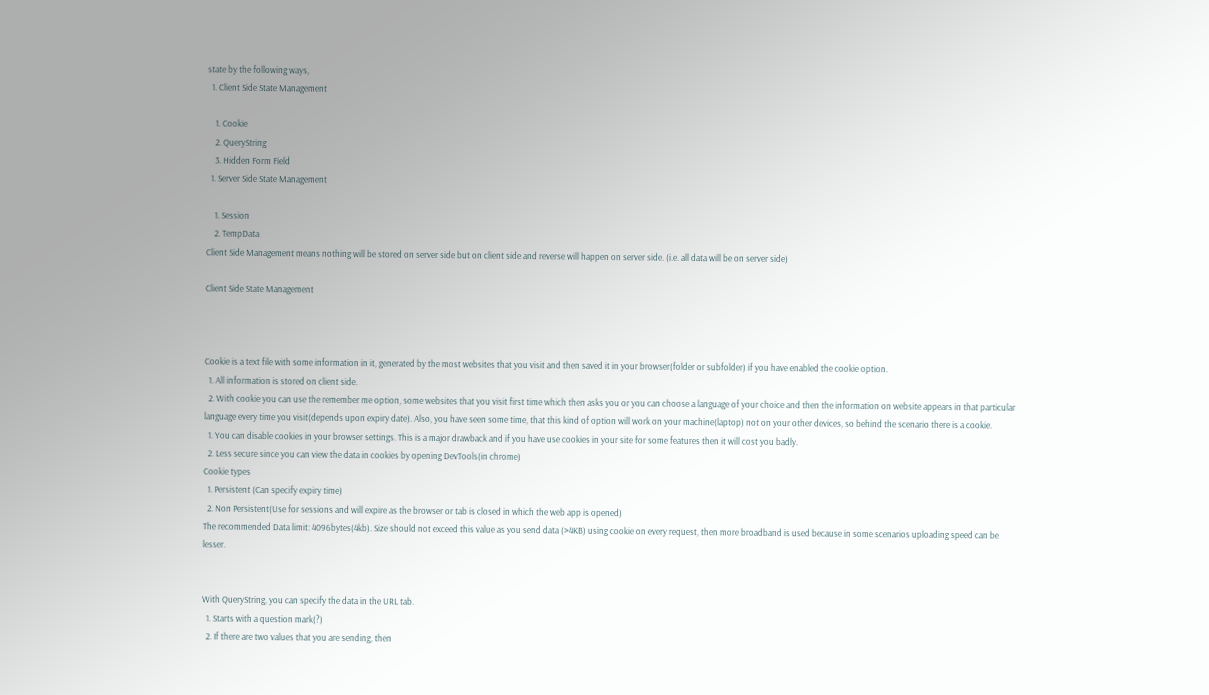state by the following ways,
  1. Client Side State Management

    1. Cookie
    2. QueryString
    3. Hidden Form Field
  1. Server Side State Management

    1. Session
    2. TempData
Client Side Management means nothing will be stored on server side but on client side and reverse will happen on server side. (i.e. all data will be on server side)

Client Side State Management



Cookie is a text file with some information in it, generated by the most websites that you visit and then saved it in your browser(folder or subfolder) if you have enabled the cookie option.
  1. All information is stored on client side.
  2. With cookie you can use the remember me option, some websites that you visit first time which then asks you or you can choose a language of your choice and then the information on website appears in that particular language every time you visit(depends upon expiry date). Also, you have seen some time, that this kind of option will work on your machine(laptop) not on your other devices, so behind the scenario there is a cookie.
  1. You can disable cookies in your browser settings. This is a major drawback and if you have use cookies in your site for some features then it will cost you badly.
  2. Less secure since you can view the data in cookies by opening DevTools(in chrome)
Cookie types
  1. Persistent (Can specify expiry time)
  2. Non Persistent(Use for sessions and will expire as the browser or tab is closed in which the web app is opened)
The recommended Data limit: 4096bytes(4kb). Size should not exceed this value as you send data (>4KB) using cookie on every request, then more broadband is used because in some scenarios uploading speed can be lesser.


With QueryString, you can specify the data in the URL tab.
  1. Starts with a question mark(?)
  2. If there are two values that you are sending, then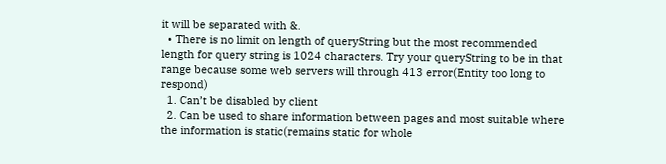it will be separated with &.
  • There is no limit on length of queryString but the most recommended length for query string is 1024 characters. Try your queryString to be in that range because some web servers will through 413 error(Entity too long to respond)
  1. Can’t be disabled by client
  2. Can be used to share information between pages and most suitable where the information is static(remains static for whole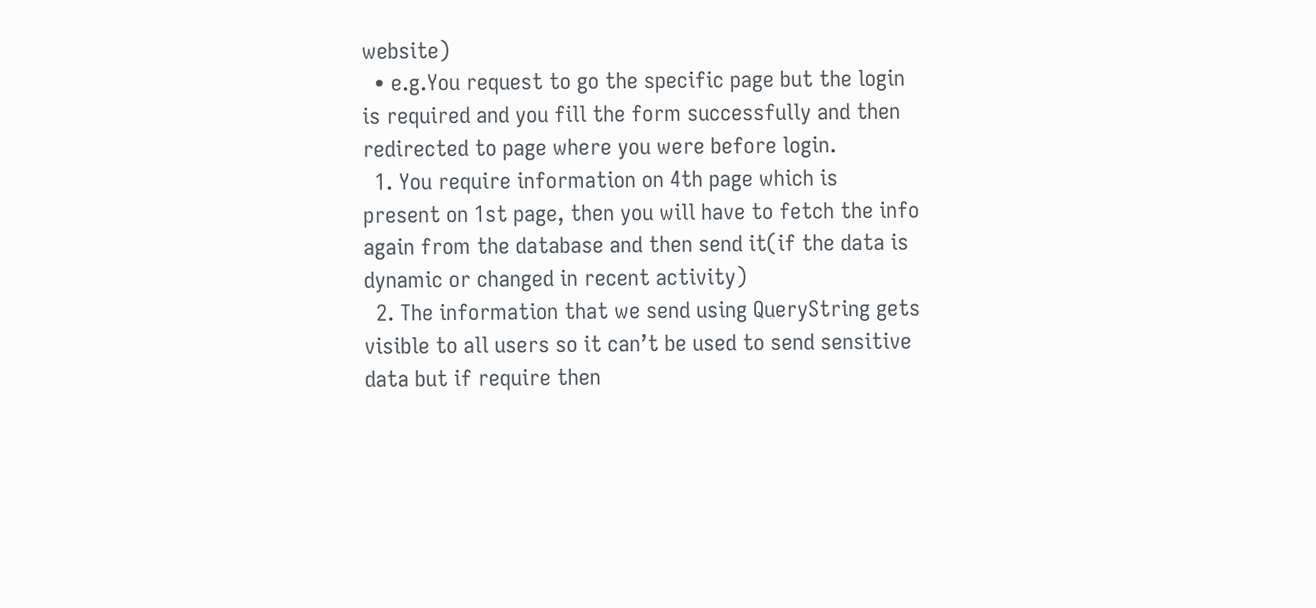website)
  • e.g.You request to go the specific page but the login is required and you fill the form successfully and then redirected to page where you were before login.
  1. You require information on 4th page which is present on 1st page, then you will have to fetch the info again from the database and then send it(if the data is dynamic or changed in recent activity)
  2. The information that we send using QueryString gets visible to all users so it can’t be used to send sensitive data but if require then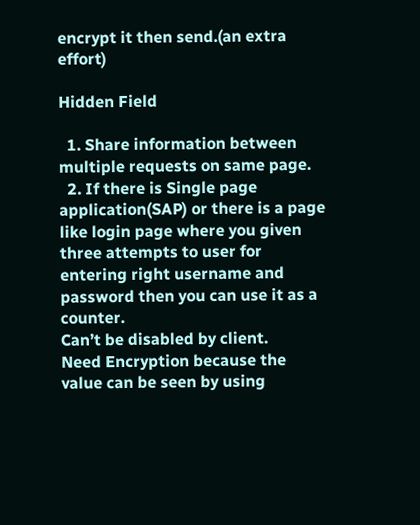encrypt it then send.(an extra effort)

Hidden Field

  1. Share information between multiple requests on same page.
  2. If there is Single page application(SAP) or there is a page like login page where you given three attempts to user for entering right username and password then you can use it as a counter.
Can’t be disabled by client.
Need Encryption because the value can be seen by using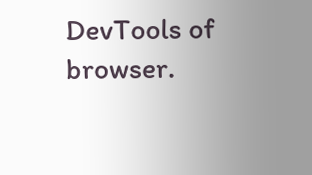DevTools of browser.